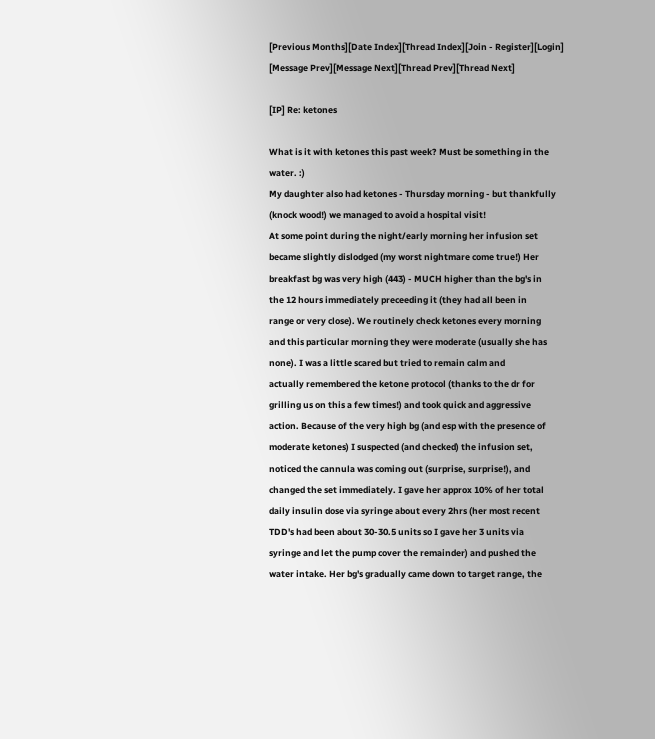[Previous Months][Date Index][Thread Index][Join - Register][Login]
[Message Prev][Message Next][Thread Prev][Thread Next]

[IP] Re: ketones

What is it with ketones this past week? Must be something in the
water. :)
My daughter also had ketones - Thursday morning - but thankfully
(knock wood!) we managed to avoid a hospital visit!
At some point during the night/early morning her infusion set
became slightly dislodged (my worst nightmare come true!) Her
breakfast bg was very high (443) - MUCH higher than the bg's in
the 12 hours immediately preceeding it (they had all been in
range or very close). We routinely check ketones every morning
and this particular morning they were moderate (usually she has
none). I was a little scared but tried to remain calm and
actually remembered the ketone protocol (thanks to the dr for
grilling us on this a few times!) and took quick and aggressive
action. Because of the very high bg (and esp with the presence of
moderate ketones) I suspected (and checked) the infusion set,
noticed the cannula was coming out (surprise, surprise!), and
changed the set immediately. I gave her approx 10% of her total
daily insulin dose via syringe about every 2hrs (her most recent
TDD's had been about 30-30.5 units so I gave her 3 units via
syringe and let the pump cover the remainder) and pushed the
water intake. Her bg's gradually came down to target range, the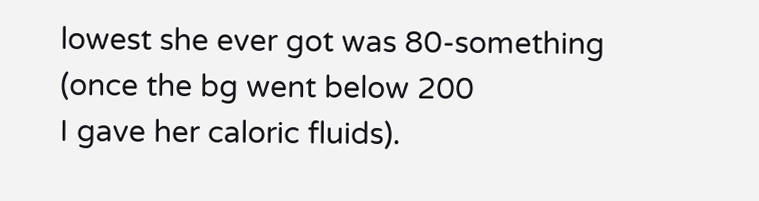lowest she ever got was 80-something (once the bg went below 200
I gave her caloric fluids).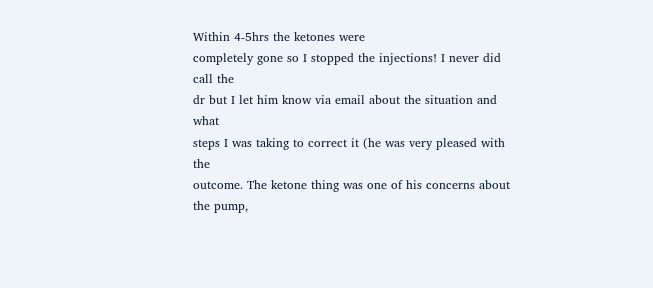Within 4-5hrs the ketones were
completely gone so I stopped the injections! I never did call the
dr but I let him know via email about the situation and what
steps I was taking to correct it (he was very pleased with the
outcome. The ketone thing was one of his concerns about the pump,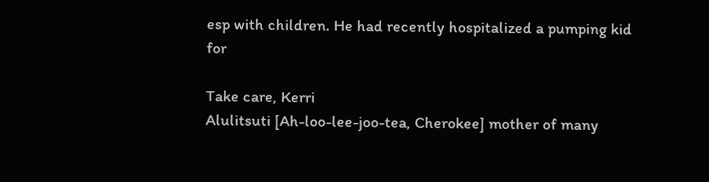esp with children. He had recently hospitalized a pumping kid for

Take care, Kerri
Alulitsuti [Ah-loo-lee-joo-tea, Cherokee] mother of many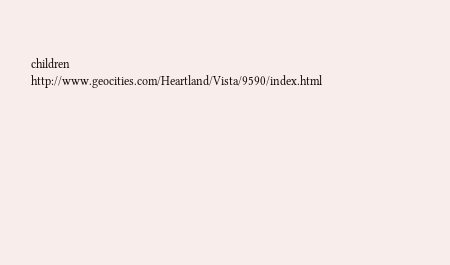children
http://www.geocities.com/Heartland/Vista/9590/index.html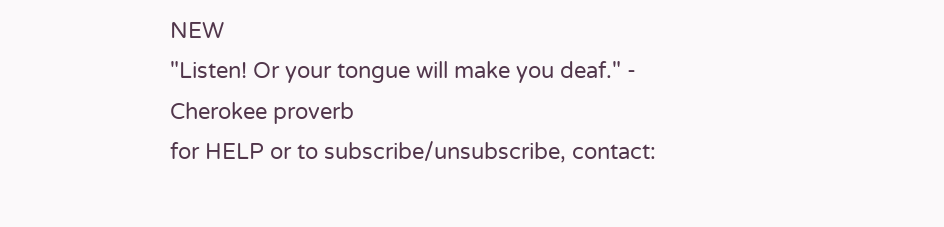NEW
"Listen! Or your tongue will make you deaf." - Cherokee proverb
for HELP or to subscribe/unsubscribe, contact: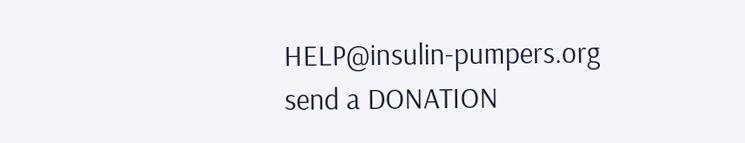HELP@insulin-pumpers.org
send a DONATION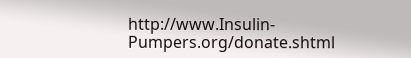http://www.Insulin-Pumpers.org/donate.shtml